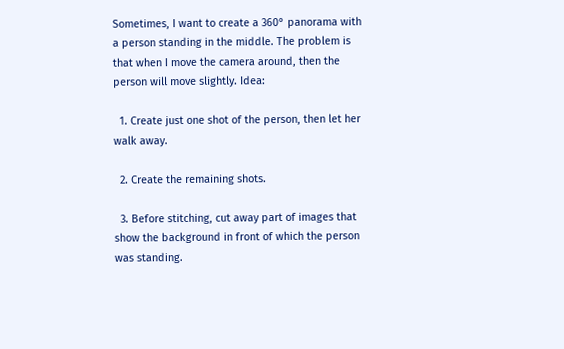Sometimes, I want to create a 360° panorama with a person standing in the middle. The problem is that when I move the camera around, then the person will move slightly. Idea:

  1. Create just one shot of the person, then let her walk away.

  2. Create the remaining shots.

  3. Before stitching, cut away part of images that show the background in front of which the person was standing.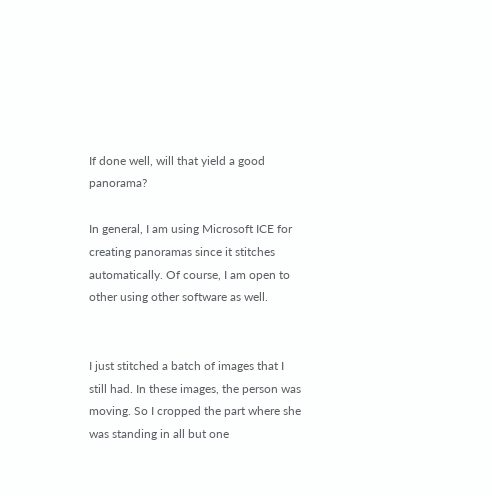If done well, will that yield a good panorama?

In general, I am using Microsoft ICE for creating panoramas since it stitches automatically. Of course, I am open to other using other software as well.


I just stitched a batch of images that I still had. In these images, the person was moving. So I cropped the part where she was standing in all but one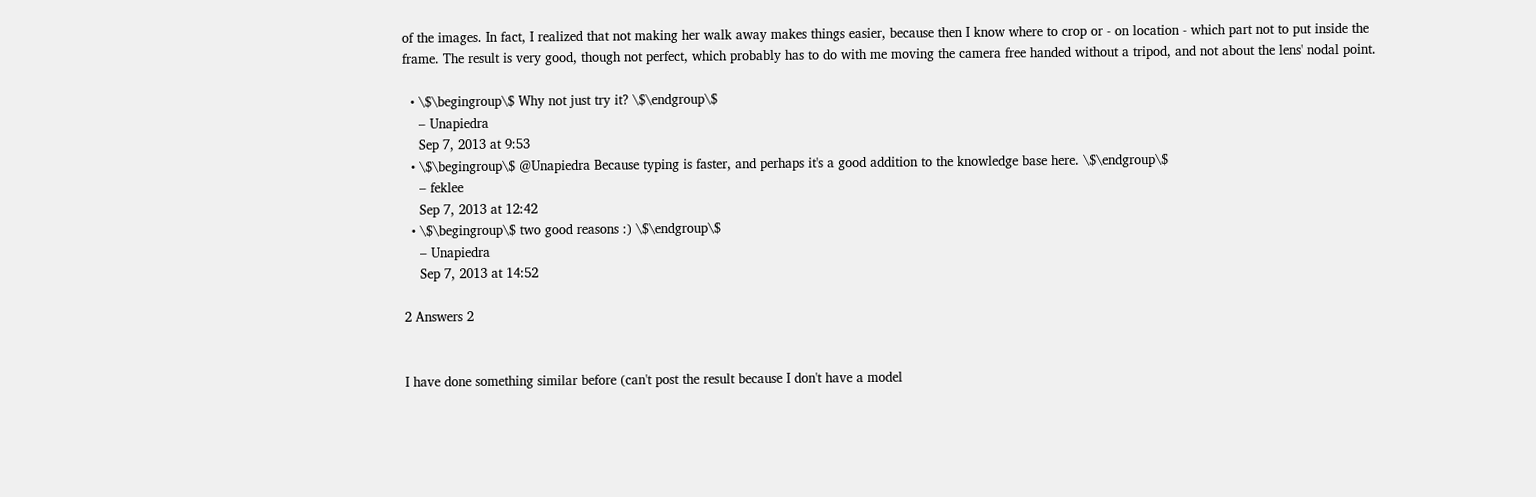of the images. In fact, I realized that not making her walk away makes things easier, because then I know where to crop or - on location - which part not to put inside the frame. The result is very good, though not perfect, which probably has to do with me moving the camera free handed without a tripod, and not about the lens' nodal point.

  • \$\begingroup\$ Why not just try it? \$\endgroup\$
    – Unapiedra
    Sep 7, 2013 at 9:53
  • \$\begingroup\$ @Unapiedra Because typing is faster, and perhaps it's a good addition to the knowledge base here. \$\endgroup\$
    – feklee
    Sep 7, 2013 at 12:42
  • \$\begingroup\$ two good reasons :) \$\endgroup\$
    – Unapiedra
    Sep 7, 2013 at 14:52

2 Answers 2


I have done something similar before (can't post the result because I don't have a model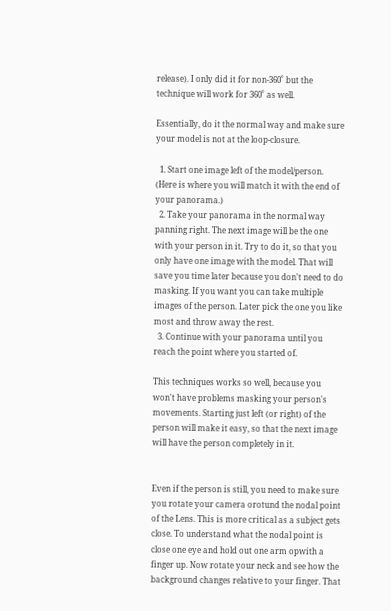release). I only did it for non-360˚ but the technique will work for 360˚ as well.

Essentially, do it the normal way and make sure your model is not at the loop-closure.

  1. Start one image left of the model/person. (Here is where you will match it with the end of your panorama.)
  2. Take your panorama in the normal way panning right. The next image will be the one with your person in it. Try to do it, so that you only have one image with the model. That will save you time later because you don't need to do masking. If you want you can take multiple images of the person. Later pick the one you like most and throw away the rest.
  3. Continue with your panorama until you reach the point where you started of.

This techniques works so well, because you won't have problems masking your person's movements. Starting just left (or right) of the person will make it easy, so that the next image will have the person completely in it.


Even if the person is still, you need to make sure you rotate your camera orotund the nodal point of the Lens. This is more critical as a subject gets close. To understand what the nodal point is close one eye and hold out one arm opwith a finger up. Now rotate your neck and see how the background changes relative to your finger. That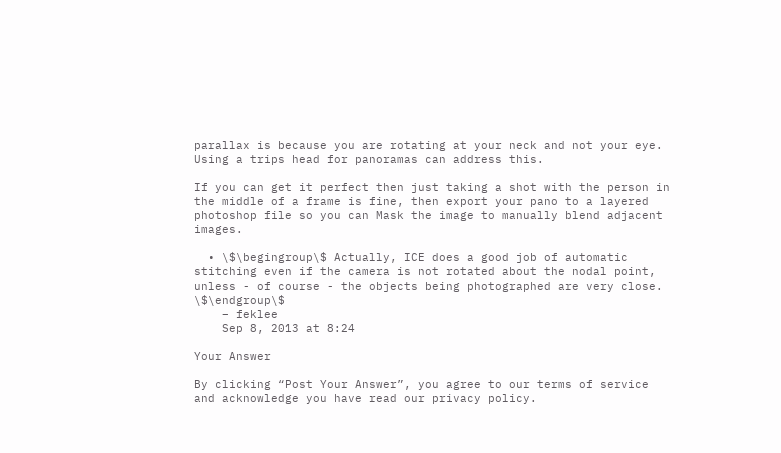parallax is because you are rotating at your neck and not your eye. Using a trips head for panoramas can address this.

If you can get it perfect then just taking a shot with the person in the middle of a frame is fine, then export your pano to a layered photoshop file so you can Mask the image to manually blend adjacent images.

  • \$\begingroup\$ Actually, ICE does a good job of automatic stitching even if the camera is not rotated about the nodal point, unless - of course - the objects being photographed are very close. \$\endgroup\$
    – feklee
    Sep 8, 2013 at 8:24

Your Answer

By clicking “Post Your Answer”, you agree to our terms of service and acknowledge you have read our privacy policy.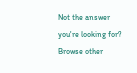Not the answer you're looking for? Browse other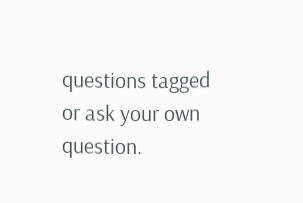questions tagged or ask your own question.